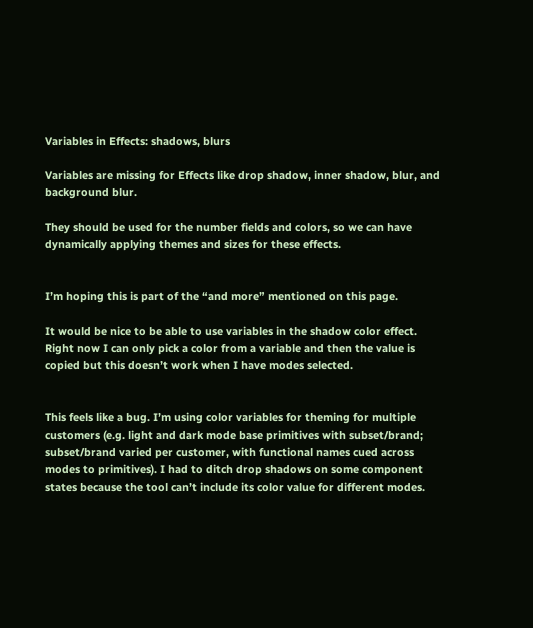Variables in Effects: shadows, blurs

Variables are missing for Effects like drop shadow, inner shadow, blur, and background blur.

They should be used for the number fields and colors, so we can have dynamically applying themes and sizes for these effects.


I’m hoping this is part of the “and more” mentioned on this page.

It would be nice to be able to use variables in the shadow color effect. Right now I can only pick a color from a variable and then the value is copied but this doesn’t work when I have modes selected.


This feels like a bug. I’m using color variables for theming for multiple customers (e.g. light and dark mode base primitives with subset/brand; subset/brand varied per customer, with functional names cued across modes to primitives). I had to ditch drop shadows on some component states because the tool can’t include its color value for different modes.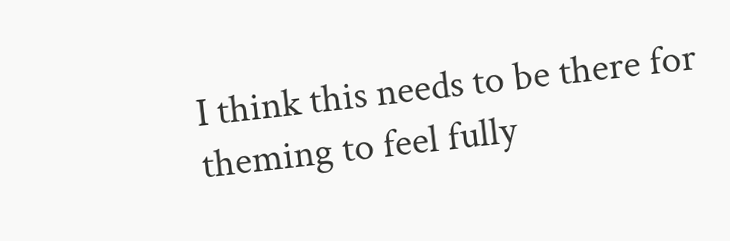I think this needs to be there for theming to feel fully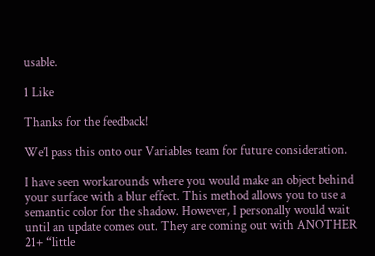usable.

1 Like

Thanks for the feedback!

We’l pass this onto our Variables team for future consideration.

I have seen workarounds where you would make an object behind your surface with a blur effect. This method allows you to use a semantic color for the shadow. However, I personally would wait until an update comes out. They are coming out with ANOTHER 21+ “little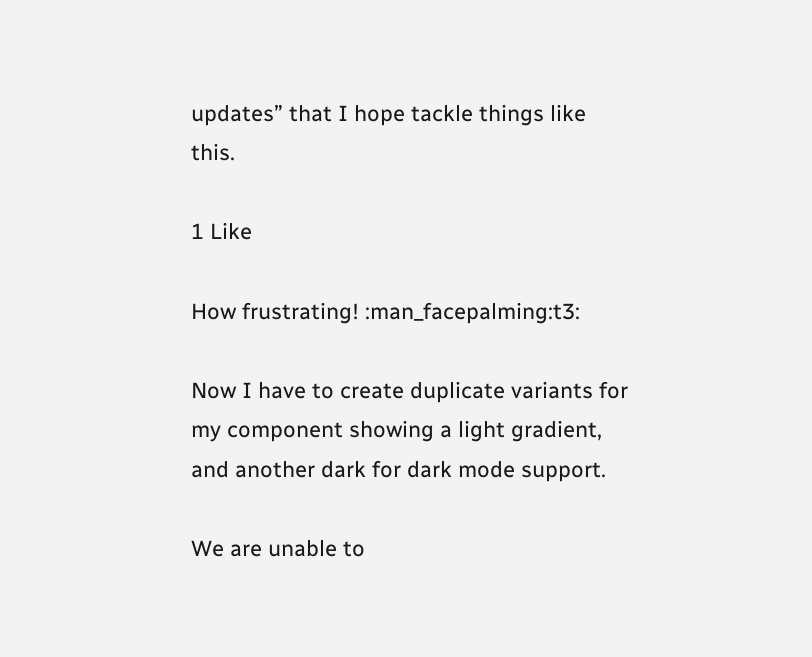updates” that I hope tackle things like this.

1 Like

How frustrating! :man_facepalming:t3:

Now I have to create duplicate variants for my component showing a light gradient, and another dark for dark mode support.

We are unable to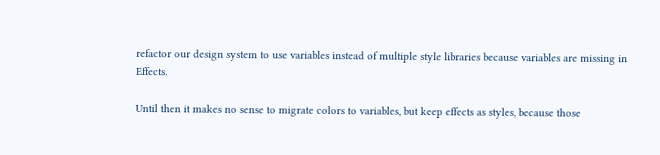refactor our design system to use variables instead of multiple style libraries because variables are missing in Effects.

Until then it makes no sense to migrate colors to variables, but keep effects as styles, because those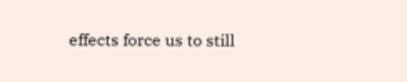effects force us to still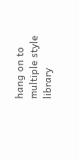hang on to multiple style library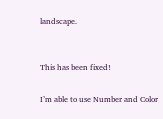landscape.


This has been fixed!

I’m able to use Number and Color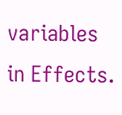variables in Effects.